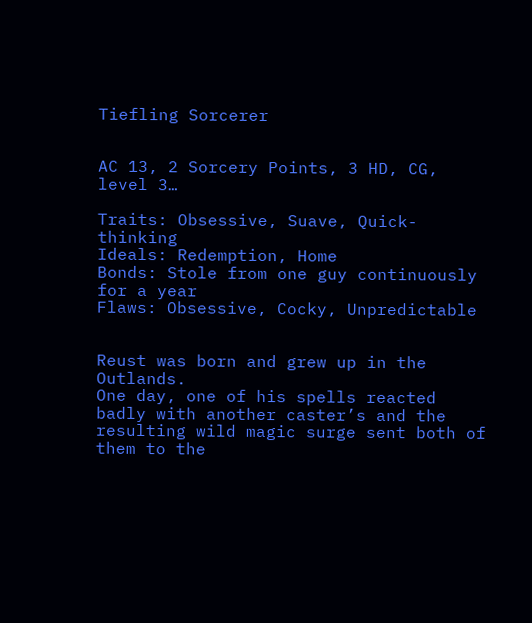Tiefling Sorcerer


AC 13, 2 Sorcery Points, 3 HD, CG, level 3…

Traits: Obsessive, Suave, Quick-thinking
Ideals: Redemption, Home
Bonds: Stole from one guy continuously for a year
Flaws: Obsessive, Cocky, Unpredictable


Reust was born and grew up in the Outlands.
One day, one of his spells reacted badly with another caster’s and the resulting wild magic surge sent both of them to the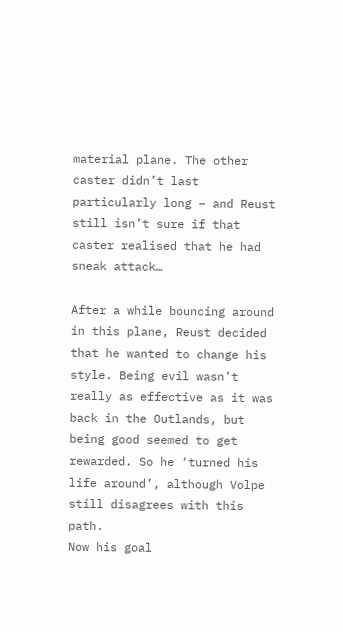material plane. The other caster didn’t last particularly long – and Reust still isn’t sure if that caster realised that he had sneak attack…

After a while bouncing around in this plane, Reust decided that he wanted to change his style. Being evil wasn’t really as effective as it was back in the Outlands, but being good seemed to get rewarded. So he ‘turned his life around’, although Volpe still disagrees with this path.
Now his goal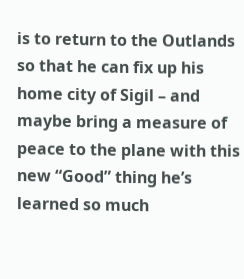is to return to the Outlands so that he can fix up his home city of Sigil – and maybe bring a measure of peace to the plane with this new “Good” thing he’s learned so much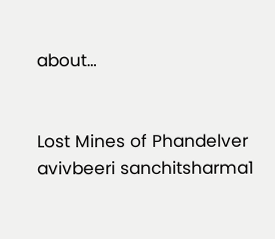about…


Lost Mines of Phandelver avivbeeri sanchitsharma1